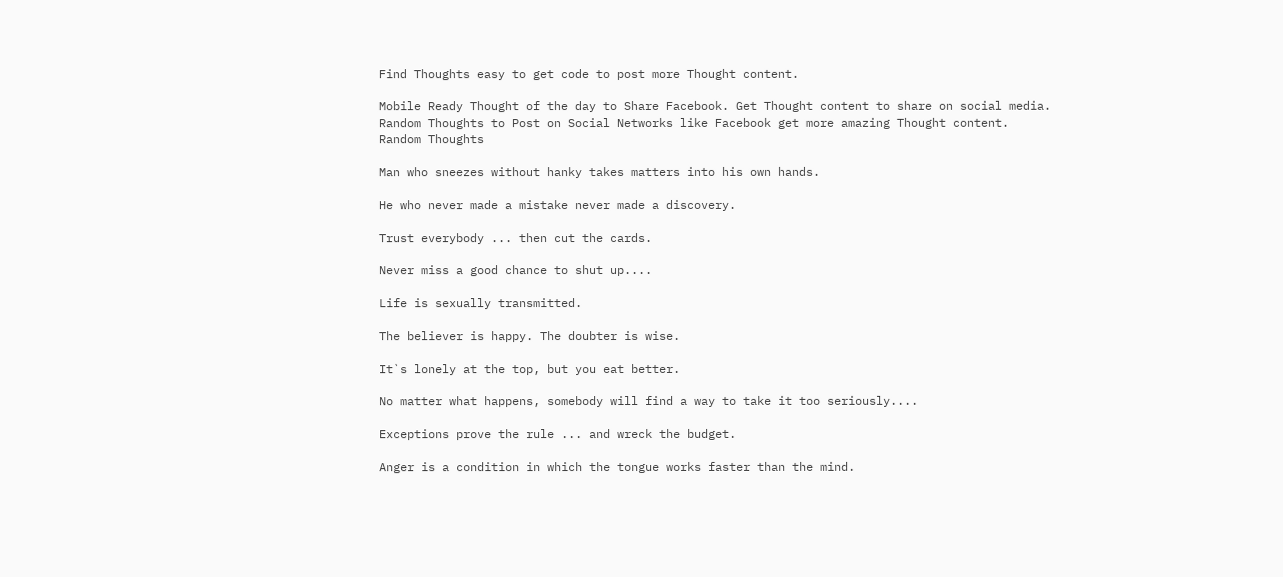Find Thoughts easy to get code to post more Thought content.

Mobile Ready Thought of the day to Share Facebook. Get Thought content to share on social media. Random Thoughts to Post on Social Networks like Facebook get more amazing Thought content.
Random Thoughts

Man who sneezes without hanky takes matters into his own hands.

He who never made a mistake never made a discovery.

Trust everybody ... then cut the cards.

Never miss a good chance to shut up....

Life is sexually transmitted.

The believer is happy. The doubter is wise.

It`s lonely at the top, but you eat better.

No matter what happens, somebody will find a way to take it too seriously....

Exceptions prove the rule ... and wreck the budget.

Anger is a condition in which the tongue works faster than the mind.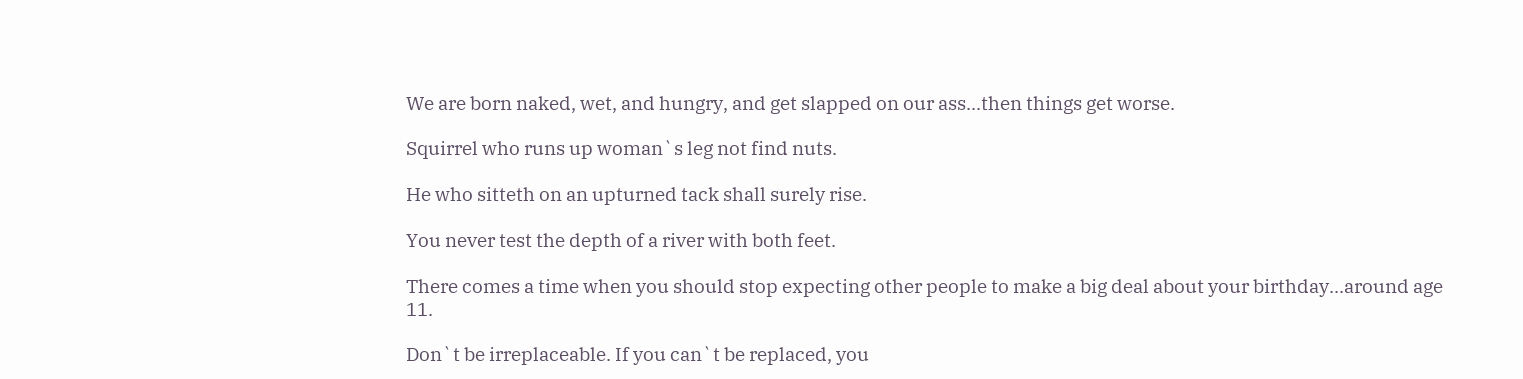We are born naked, wet, and hungry, and get slapped on our ass...then things get worse.

Squirrel who runs up woman`s leg not find nuts.

He who sitteth on an upturned tack shall surely rise.

You never test the depth of a river with both feet.

There comes a time when you should stop expecting other people to make a big deal about your birthday...around age 11.

Don`t be irreplaceable. If you can`t be replaced, you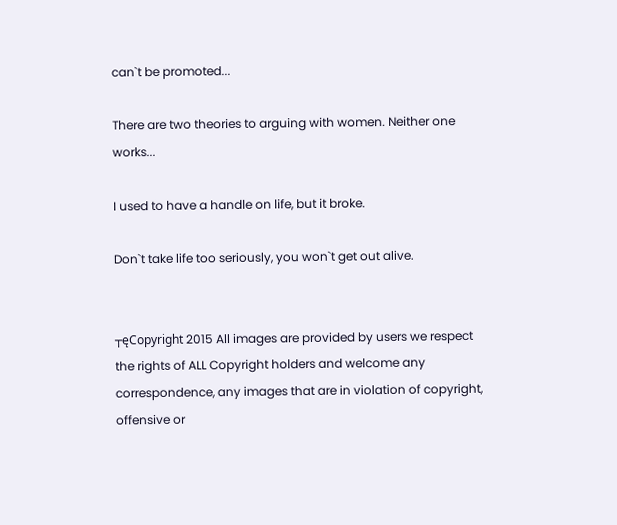can`t be promoted...

There are two theories to arguing with women. Neither one works...

I used to have a handle on life, but it broke.

Don`t take life too seriously, you won`t get out alive.


┬ęCopyright 2015 All images are provided by users we respect the rights of ALL Copyright holders and welcome any correspondence, any images that are in violation of copyright, offensive or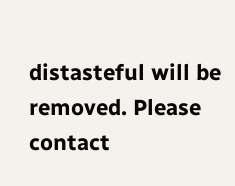distasteful will be removed. Please contact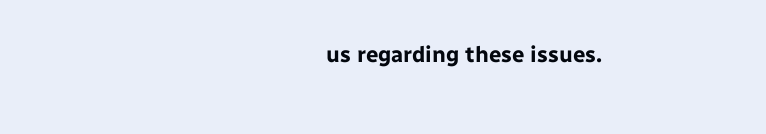us regarding these issues.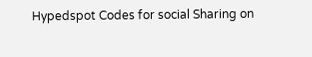Hypedspot Codes for social Sharing on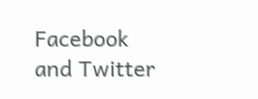Facebook and Twitter